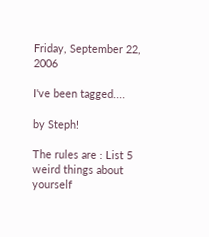Friday, September 22, 2006

I've been tagged....

by Steph!

The rules are : List 5 weird things about yourself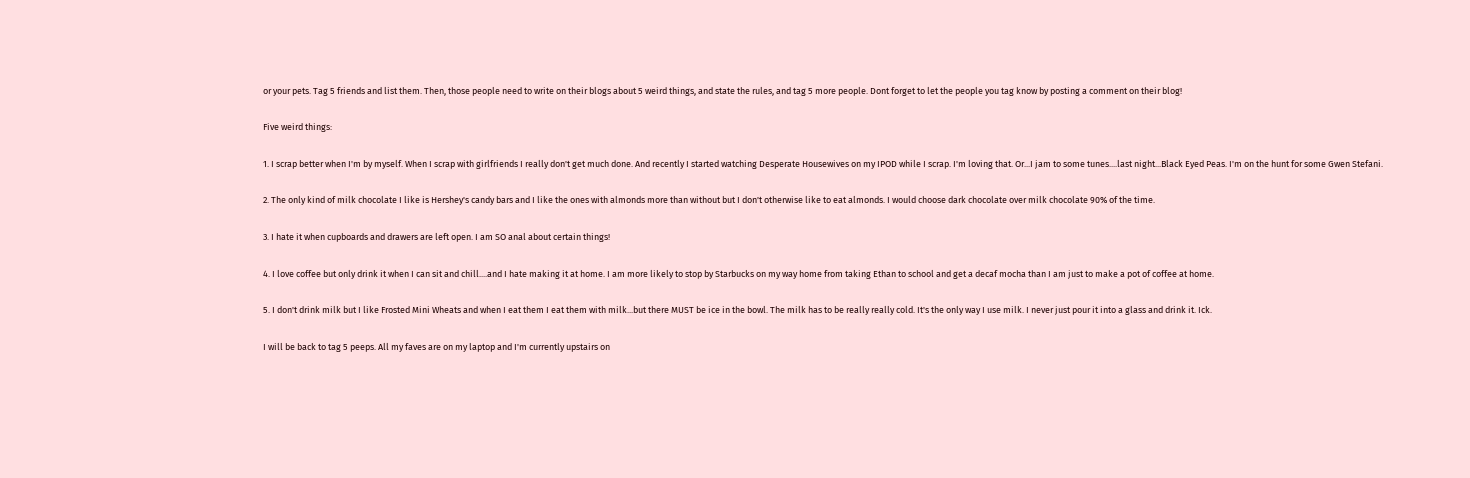or your pets. Tag 5 friends and list them. Then, those people need to write on their blogs about 5 weird things, and state the rules, and tag 5 more people. Dont forget to let the people you tag know by posting a comment on their blog!

Five weird things:

1. I scrap better when I'm by myself. When I scrap with girlfriends I really don't get much done. And recently I started watching Desperate Housewives on my IPOD while I scrap. I'm loving that. Or...I jam to some tunes....last night...Black Eyed Peas. I'm on the hunt for some Gwen Stefani.

2. The only kind of milk chocolate I like is Hershey's candy bars and I like the ones with almonds more than without but I don't otherwise like to eat almonds. I would choose dark chocolate over milk chocolate 90% of the time.

3. I hate it when cupboards and drawers are left open. I am SO anal about certain things!

4. I love coffee but only drink it when I can sit and chill....and I hate making it at home. I am more likely to stop by Starbucks on my way home from taking Ethan to school and get a decaf mocha than I am just to make a pot of coffee at home.

5. I don't drink milk but I like Frosted Mini Wheats and when I eat them I eat them with milk...but there MUST be ice in the bowl. The milk has to be really really cold. It's the only way I use milk. I never just pour it into a glass and drink it. Ick.

I will be back to tag 5 peeps. All my faves are on my laptop and I'm currently upstairs on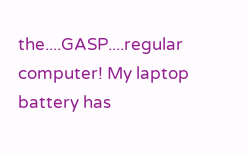the....GASP....regular computer! My laptop battery has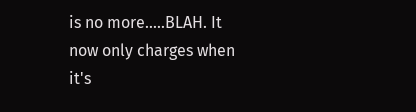is no more.....BLAH. It now only charges when it's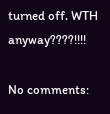turned off. WTH anyway????!!!!

No comments: